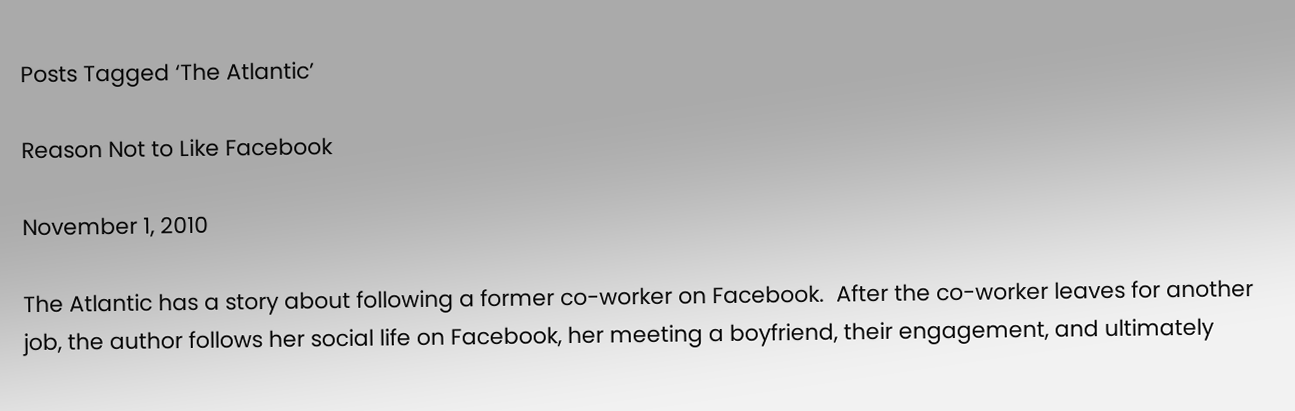Posts Tagged ‘The Atlantic’

Reason Not to Like Facebook

November 1, 2010

The Atlantic has a story about following a former co-worker on Facebook.  After the co-worker leaves for another job, the author follows her social life on Facebook, her meeting a boyfriend, their engagement, and ultimately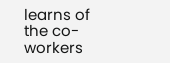learns of the co-workers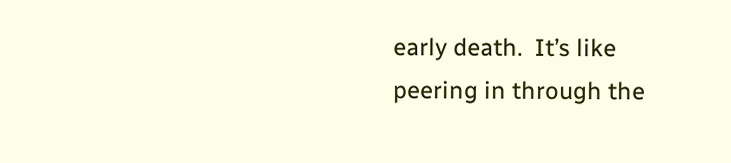early death.  It’s like peering in through the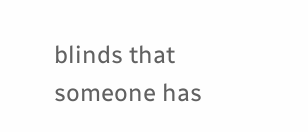blinds that someone has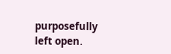purposefully left open.